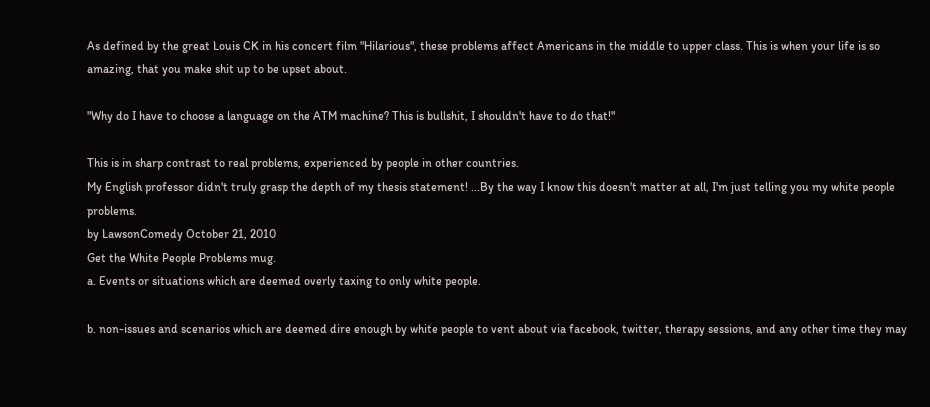As defined by the great Louis CK in his concert film "Hilarious", these problems affect Americans in the middle to upper class. This is when your life is so amazing, that you make shit up to be upset about.

"Why do I have to choose a language on the ATM machine? This is bullshit, I shouldn't have to do that!"

This is in sharp contrast to real problems, experienced by people in other countries.
My English professor didn't truly grasp the depth of my thesis statement! ...By the way I know this doesn't matter at all, I'm just telling you my white people problems.
by LawsonComedy October 21, 2010
Get the White People Problems mug.
a. Events or situations which are deemed overly taxing to only white people.

b. non-issues and scenarios which are deemed dire enough by white people to vent about via facebook, twitter, therapy sessions, and any other time they may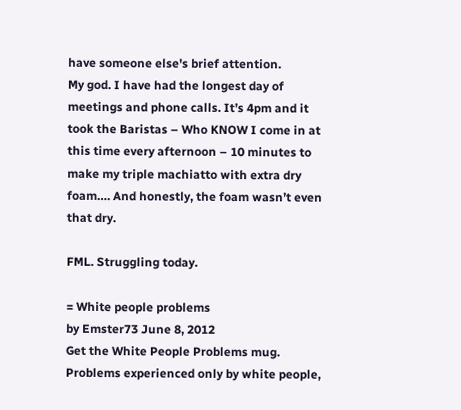have someone else's brief attention.
My god. I have had the longest day of meetings and phone calls. It’s 4pm and it took the Baristas – Who KNOW I come in at this time every afternoon – 10 minutes to make my triple machiatto with extra dry foam…. And honestly, the foam wasn’t even that dry.

FML. Struggling today.

= White people problems
by Emster73 June 8, 2012
Get the White People Problems mug.
Problems experienced only by white people,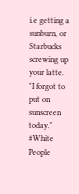i.e getting a sunburn, or Starbucks screwing up your latte.
"I forgot to put on sunscreen today."
#White People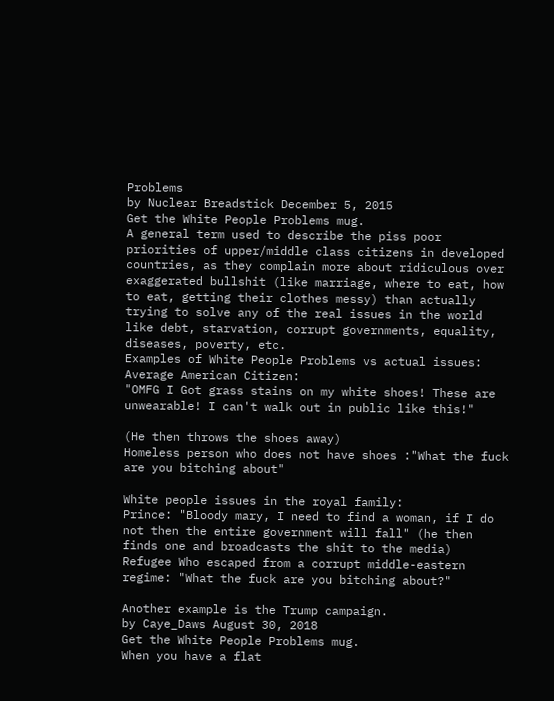Problems
by Nuclear Breadstick December 5, 2015
Get the White People Problems mug.
A general term used to describe the piss poor priorities of upper/middle class citizens in developed countries, as they complain more about ridiculous over exaggerated bullshit (like marriage, where to eat, how to eat, getting their clothes messy) than actually trying to solve any of the real issues in the world like debt, starvation, corrupt governments, equality, diseases, poverty, etc.
Examples of White People Problems vs actual issues:
Average American Citizen:
"OMFG I Got grass stains on my white shoes! These are unwearable! I can't walk out in public like this!"

(He then throws the shoes away)
Homeless person who does not have shoes :"What the fuck are you bitching about"

White people issues in the royal family:
Prince: "Bloody mary, I need to find a woman, if I do not then the entire government will fall" (he then finds one and broadcasts the shit to the media)
Refugee Who escaped from a corrupt middle-eastern regime: "What the fuck are you bitching about?"

Another example is the Trump campaign.
by Caye_Daws August 30, 2018
Get the White People Problems mug.
When you have a flat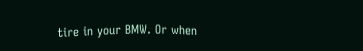tire in your BMW. Or when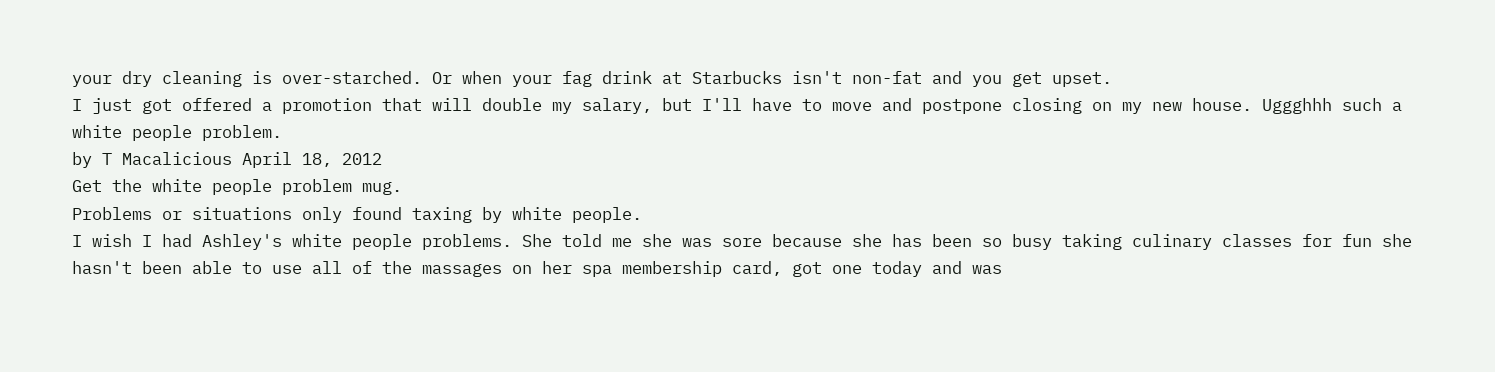your dry cleaning is over-starched. Or when your fag drink at Starbucks isn't non-fat and you get upset.
I just got offered a promotion that will double my salary, but I'll have to move and postpone closing on my new house. Uggghhh such a white people problem.
by T Macalicious April 18, 2012
Get the white people problem mug.
Problems or situations only found taxing by white people.
I wish I had Ashley's white people problems. She told me she was sore because she has been so busy taking culinary classes for fun she hasn't been able to use all of the massages on her spa membership card, got one today and was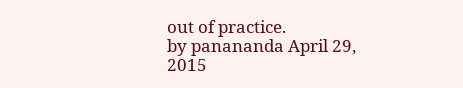out of practice.
by panananda April 29, 2015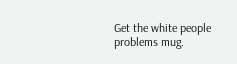Get the white people problems mug.